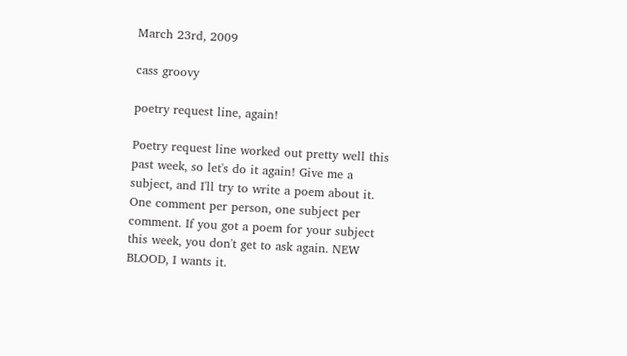March 23rd, 2009

cass groovy

poetry request line, again!

Poetry request line worked out pretty well this past week, so let's do it again! Give me a subject, and I'll try to write a poem about it. One comment per person, one subject per comment. If you got a poem for your subject this week, you don't get to ask again. NEW BLOOD, I wants it.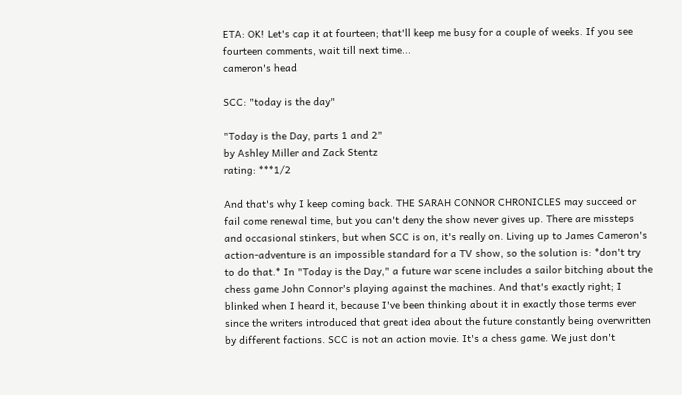ETA: OK! Let's cap it at fourteen; that'll keep me busy for a couple of weeks. If you see fourteen comments, wait till next time...
cameron's head

SCC: "today is the day"

"Today is the Day, parts 1 and 2"
by Ashley Miller and Zack Stentz
rating: ***1/2

And that's why I keep coming back. THE SARAH CONNOR CHRONICLES may succeed or fail come renewal time, but you can't deny the show never gives up. There are missteps and occasional stinkers, but when SCC is on, it's really on. Living up to James Cameron's action-adventure is an impossible standard for a TV show, so the solution is: *don't try to do that.* In "Today is the Day," a future war scene includes a sailor bitching about the chess game John Connor's playing against the machines. And that's exactly right; I blinked when I heard it, because I've been thinking about it in exactly those terms ever since the writers introduced that great idea about the future constantly being overwritten by different factions. SCC is not an action movie. It's a chess game. We just don't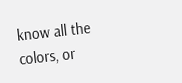know all the colors, or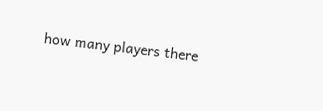how many players there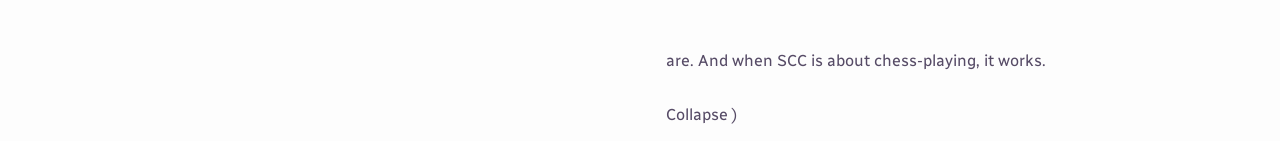are. And when SCC is about chess-playing, it works.

Collapse )